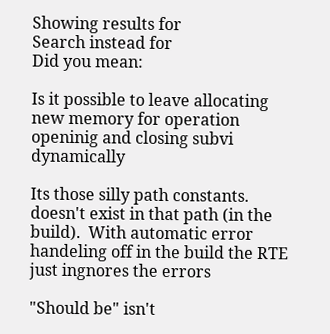Showing results for
Search instead for
Did you mean:

Is it possible to leave allocating new memory for operation openinig and closing subvi dynamically

Its those silly path constants. doesn't exist in that path (in the build).  With automatic error handeling off in the build the RTE just ingnores the errors

"Should be" isn't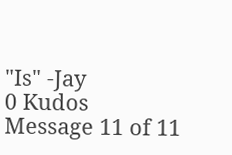"Is" -Jay
0 Kudos
Message 11 of 11